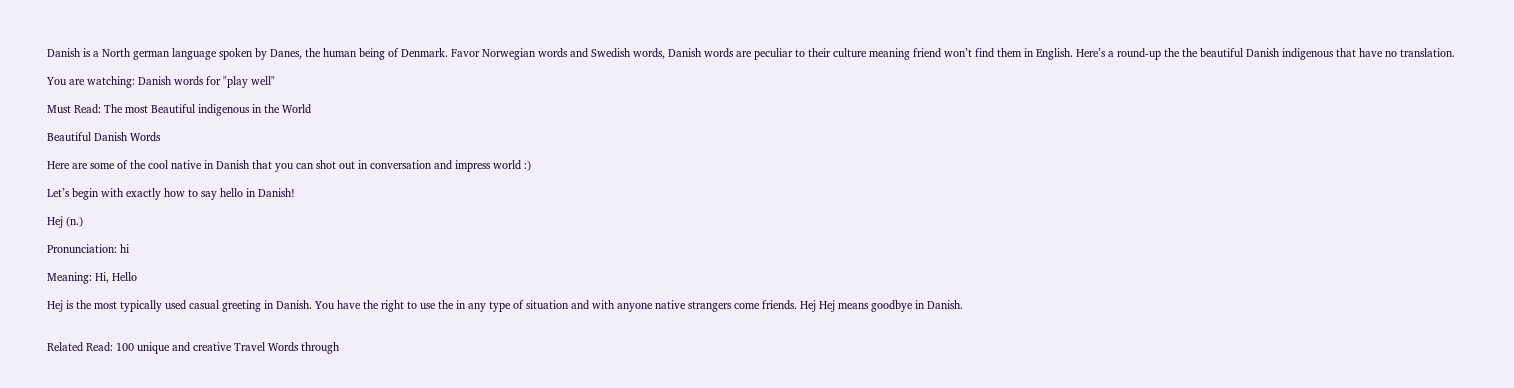Danish is a North german language spoken by Danes, the human being of Denmark. Favor Norwegian words and Swedish words, Danish words are peculiar to their culture meaning friend won’t find them in English. Here’s a round-up the the beautiful Danish indigenous that have no translation.

You are watching: Danish words for "play well"

Must Read: The most Beautiful indigenous in the World

Beautiful Danish Words

Here are some of the cool native in Danish that you can shot out in conversation and impress world :)

Let’s begin with exactly how to say hello in Danish!

Hej (n.)

Pronunciation: hi

Meaning: Hi, Hello

Hej is the most typically used casual greeting in Danish. You have the right to use the in any type of situation and with anyone native strangers come friends. Hej Hej means goodbye in Danish.


Related Read: 100 unique and creative Travel Words through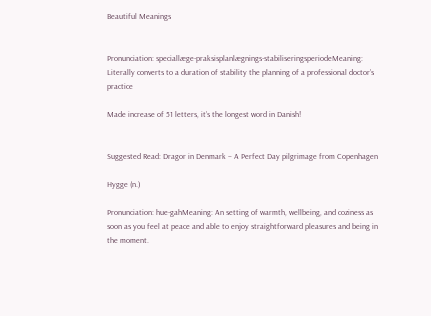Beautiful Meanings


Pronunciation: speciallæge-praksisplanlægnings-stabiliseringsperiodeMeaning: Literally converts to a duration of stability the planning of a professional doctor’s practice

Made increase of 51 letters, it’s the longest word in Danish!


Suggested Read: Dragor in Denmark – A Perfect Day pilgrimage from Copenhagen

Hygge (n.)

Pronunciation: hue-gahMeaning: An setting of warmth, wellbeing, and coziness as soon as you feel at peace and able to enjoy straightforward pleasures and being in the moment.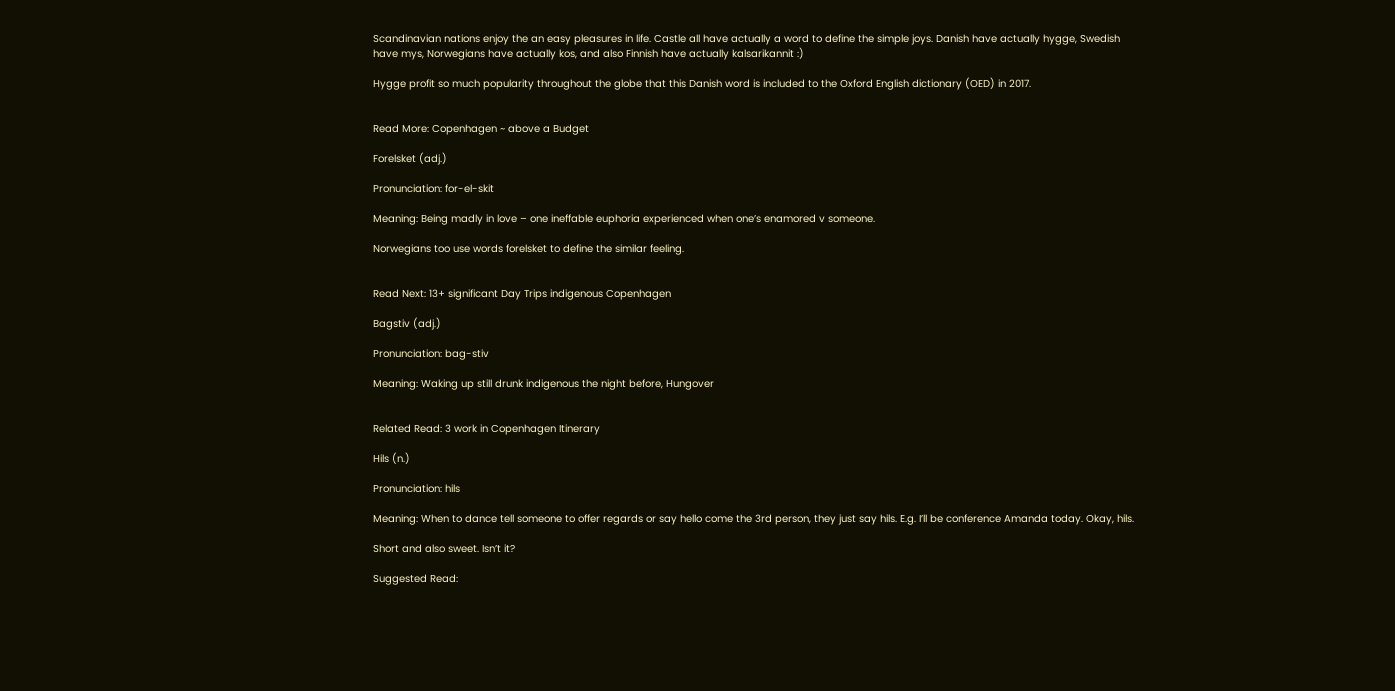Scandinavian nations enjoy the an easy pleasures in life. Castle all have actually a word to define the simple joys. Danish have actually hygge, Swedish have mys, Norwegians have actually kos, and also Finnish have actually kalsarikannit :)

Hygge profit so much popularity throughout the globe that this Danish word is included to the Oxford English dictionary (OED) in 2017.


Read More: Copenhagen ~ above a Budget

Forelsket (adj.)

Pronunciation: for-el-skit

Meaning: Being madly in love – one ineffable euphoria experienced when one’s enamored v someone.

Norwegians too use words forelsket to define the similar feeling.


Read Next: 13+ significant Day Trips indigenous Copenhagen

Bagstiv (adj.)

Pronunciation: bag-stiv

Meaning: Waking up still drunk indigenous the night before, Hungover


Related Read: 3 work in Copenhagen Itinerary

Hils (n.)

Pronunciation: hils

Meaning: When to dance tell someone to offer regards or say hello come the 3rd person, they just say hils. E.g. I’ll be conference Amanda today. Okay, hils.

Short and also sweet. Isn’t it?

Suggested Read: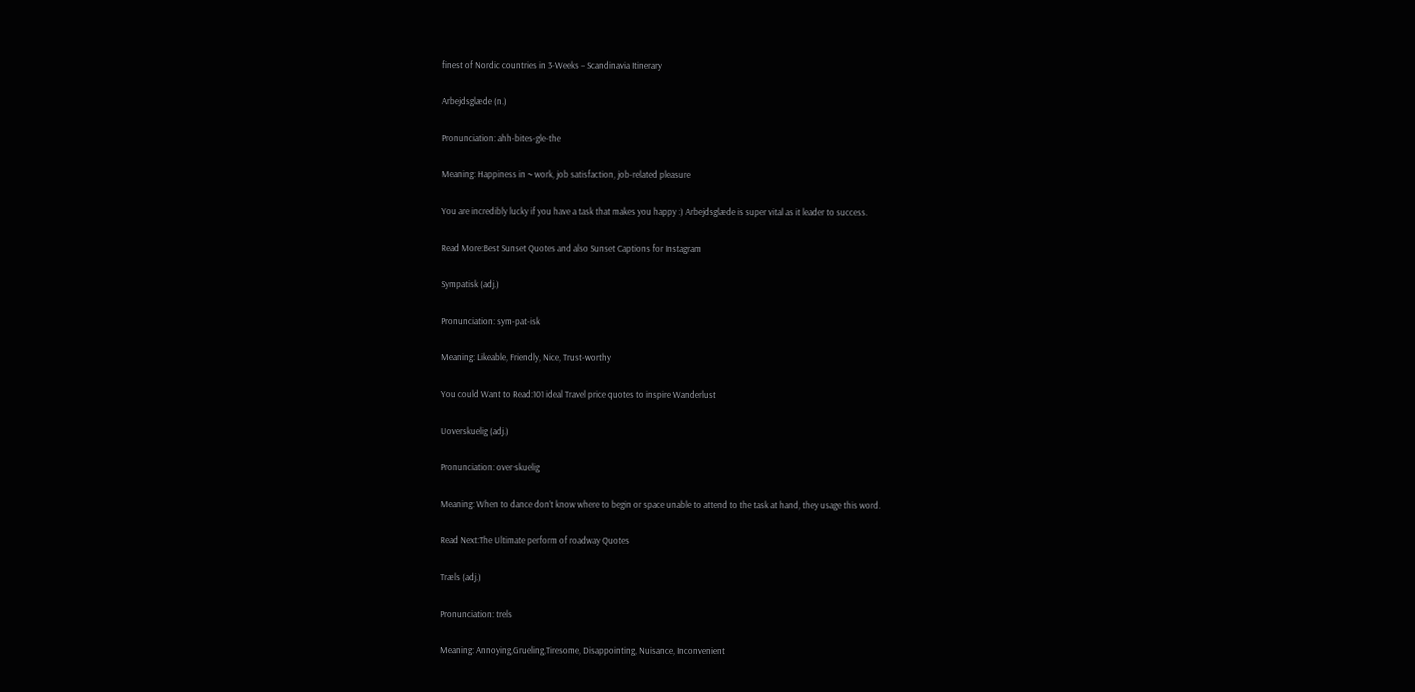finest of Nordic countries in 3-Weeks – Scandinavia Itinerary

Arbejdsglæde (n.)

Pronunciation: ahh-bites-gle-the

Meaning: Happiness in ~ work, job satisfaction, job-related pleasure

You are incredibly lucky if you have a task that makes you happy :) Arbejdsglæde is super vital as it leader to success.

Read More:Best Sunset Quotes and also Sunset Captions for Instagram

Sympatisk (adj.)

Pronunciation: sym-pat-isk

Meaning: Likeable, Friendly, Nice, Trust-worthy

You could Want to Read:101 ideal Travel price quotes to inspire Wanderlust

Uoverskuelig (adj.)

Pronunciation: over·skuelig

Meaning: When to dance don’t know where to begin or space unable to attend to the task at hand, they usage this word.

Read Next:The Ultimate perform of roadway Quotes

Træls (adj.)

Pronunciation: trels

Meaning: Annoying,Grueling,Tiresome, Disappointing, Nuisance, Inconvenient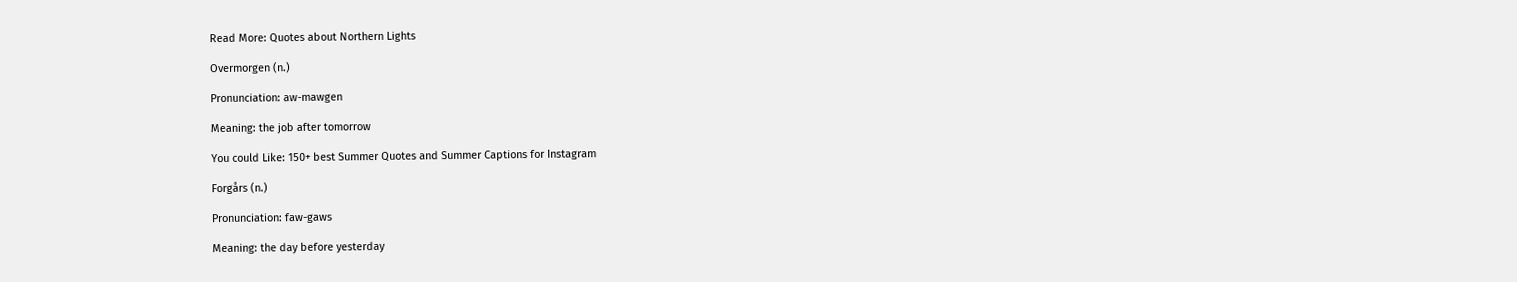Read More: Quotes about Northern Lights

Overmorgen (n.)

Pronunciation: aw-mawgen

Meaning: the job after tomorrow

You could Like: 150+ best Summer Quotes and Summer Captions for Instagram

Forgårs (n.)

Pronunciation: faw-gaws

Meaning: the day before yesterday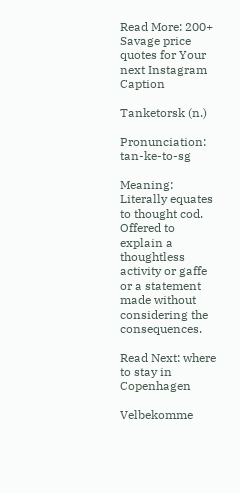Read More: 200+ Savage price quotes for Your next Instagram Caption

Tanketorsk (n.)

Pronunciation: tan-ke-to-sg

Meaning: Literally equates to thought cod. Offered to explain a thoughtless activity or gaffe or a statement made without considering the consequences.

Read Next: where to stay in Copenhagen

Velbekomme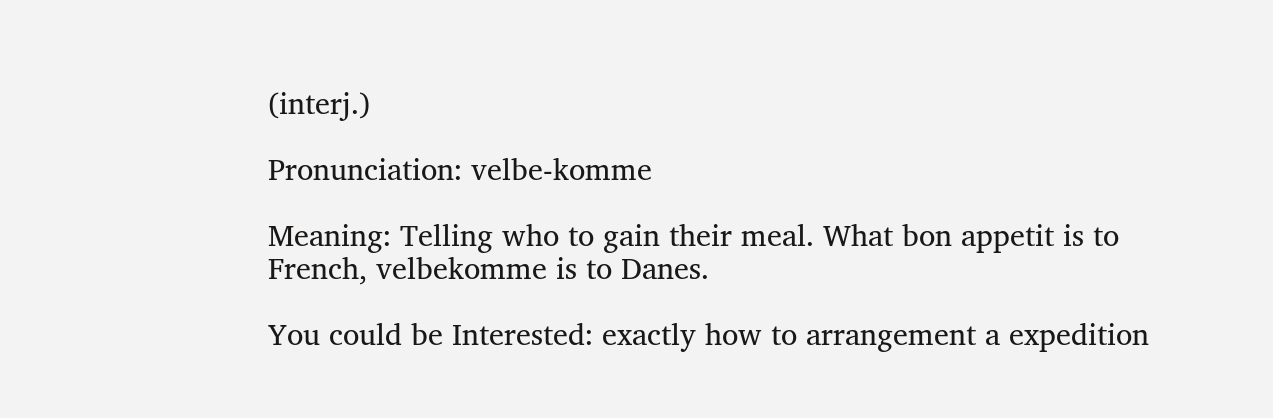(interj.)

Pronunciation: velbe-komme

Meaning: Telling who to gain their meal. What bon appetit is to French, velbekomme is to Danes.

You could be Interested: exactly how to arrangement a expedition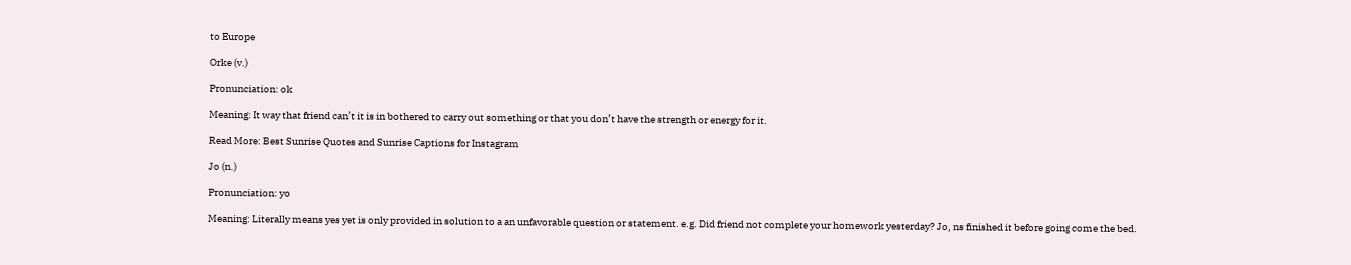to Europe

Orke (v.)

Pronunciation: ok

Meaning: It way that friend can’t it is in bothered to carry out something or that you don’t have the strength or energy for it.

Read More: Best Sunrise Quotes and Sunrise Captions for Instagram

Jo (n.)

Pronunciation: yo

Meaning: Literally means yes yet is only provided in solution to a an unfavorable question or statement. e.g. Did friend not complete your homework yesterday? Jo, ns finished it before going come the bed.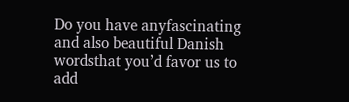Do you have anyfascinating and also beautiful Danish wordsthat you’d favor us to add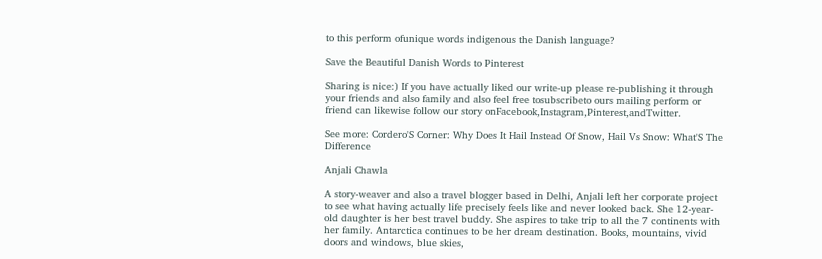to this perform ofunique words indigenous the Danish language?

Save the Beautiful Danish Words to Pinterest

Sharing is nice:) If you have actually liked our write-up please re-publishing it through your friends and also family and also feel free tosubscribeto ours mailing perform or friend can likewise follow our story onFacebook,Instagram,Pinterest,andTwitter.

See more: Cordero'S Corner: Why Does It Hail Instead Of Snow, Hail Vs Snow: What'S The Difference

Anjali Chawla

A story-weaver and also a travel blogger based in Delhi, Anjali left her corporate project to see what having actually life precisely feels like and never looked back. She 12-year-old daughter is her best travel buddy. She aspires to take trip to all the 7 continents with her family. Antarctica continues to be her dream destination. Books, mountains, vivid doors and windows, blue skies,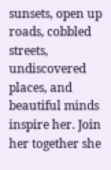sunsets, open up roads, cobbled streets, undiscovered places, and beautiful minds inspire her. Join her together she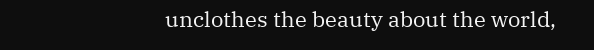unclothes the beauty about the world,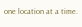one location at a time.